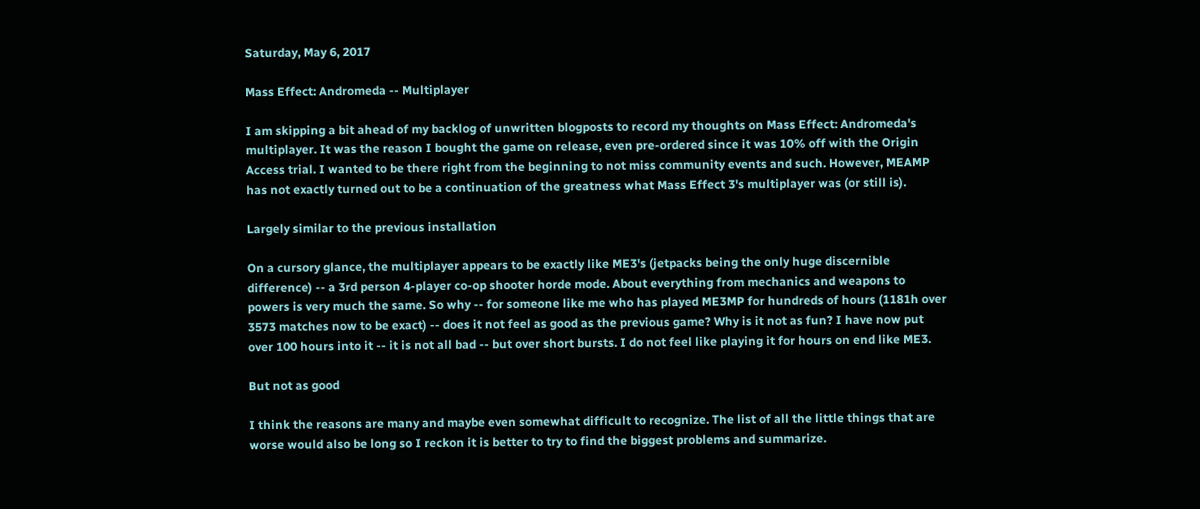Saturday, May 6, 2017

Mass Effect: Andromeda -- Multiplayer

I am skipping a bit ahead of my backlog of unwritten blogposts to record my thoughts on Mass Effect: Andromeda's multiplayer. It was the reason I bought the game on release, even pre-ordered since it was 10% off with the Origin Access trial. I wanted to be there right from the beginning to not miss community events and such. However, MEAMP has not exactly turned out to be a continuation of the greatness what Mass Effect 3's multiplayer was (or still is).

Largely similar to the previous installation

On a cursory glance, the multiplayer appears to be exactly like ME3's (jetpacks being the only huge discernible difference) -- a 3rd person 4-player co-op shooter horde mode. About everything from mechanics and weapons to powers is very much the same. So why -- for someone like me who has played ME3MP for hundreds of hours (1181h over 3573 matches now to be exact) -- does it not feel as good as the previous game? Why is it not as fun? I have now put over 100 hours into it -- it is not all bad -- but over short bursts. I do not feel like playing it for hours on end like ME3.

But not as good

I think the reasons are many and maybe even somewhat difficult to recognize. The list of all the little things that are worse would also be long so I reckon it is better to try to find the biggest problems and summarize.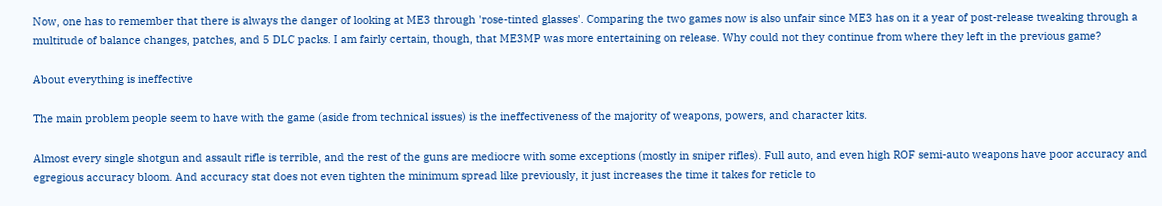Now, one has to remember that there is always the danger of looking at ME3 through 'rose-tinted glasses'. Comparing the two games now is also unfair since ME3 has on it a year of post-release tweaking through a multitude of balance changes, patches, and 5 DLC packs. I am fairly certain, though, that ME3MP was more entertaining on release. Why could not they continue from where they left in the previous game?

About everything is ineffective

The main problem people seem to have with the game (aside from technical issues) is the ineffectiveness of the majority of weapons, powers, and character kits.

Almost every single shotgun and assault rifle is terrible, and the rest of the guns are mediocre with some exceptions (mostly in sniper rifles). Full auto, and even high ROF semi-auto weapons have poor accuracy and egregious accuracy bloom. And accuracy stat does not even tighten the minimum spread like previously, it just increases the time it takes for reticle to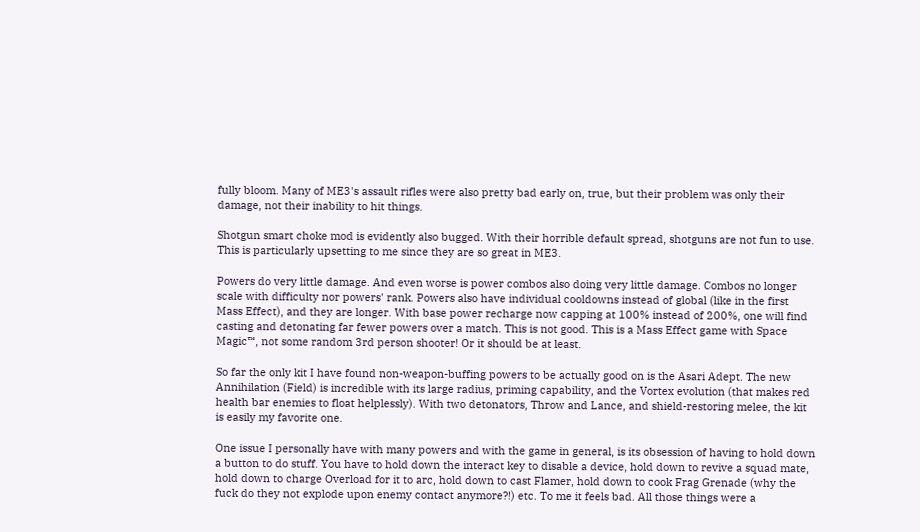fully bloom. Many of ME3's assault rifles were also pretty bad early on, true, but their problem was only their damage, not their inability to hit things.

Shotgun smart choke mod is evidently also bugged. With their horrible default spread, shotguns are not fun to use. This is particularly upsetting to me since they are so great in ME3.

Powers do very little damage. And even worse is power combos also doing very little damage. Combos no longer scale with difficulty nor powers' rank. Powers also have individual cooldowns instead of global (like in the first Mass Effect), and they are longer. With base power recharge now capping at 100% instead of 200%, one will find casting and detonating far fewer powers over a match. This is not good. This is a Mass Effect game with Space Magic™, not some random 3rd person shooter! Or it should be at least.

So far the only kit I have found non-weapon-buffing powers to be actually good on is the Asari Adept. The new Annihilation (Field) is incredible with its large radius, priming capability, and the Vortex evolution (that makes red health bar enemies to float helplessly). With two detonators, Throw and Lance, and shield-restoring melee, the kit is easily my favorite one.

One issue I personally have with many powers and with the game in general, is its obsession of having to hold down a button to do stuff. You have to hold down the interact key to disable a device, hold down to revive a squad mate, hold down to charge Overload for it to arc, hold down to cast Flamer, hold down to cook Frag Grenade (why the fuck do they not explode upon enemy contact anymore?!) etc. To me it feels bad. All those things were a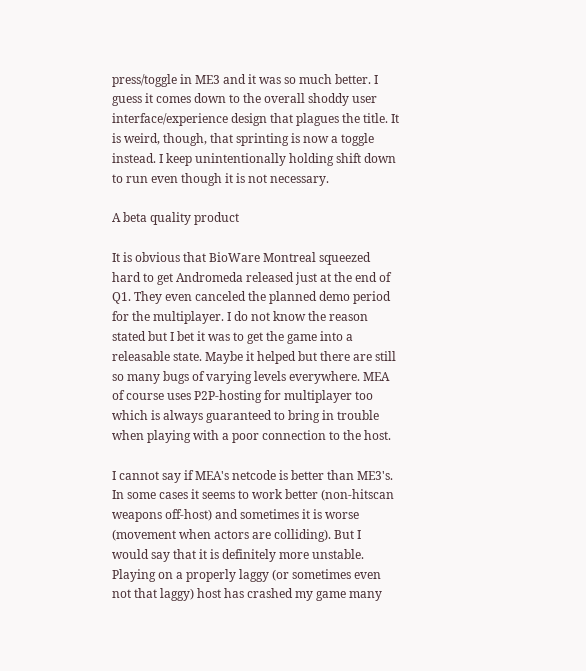press/toggle in ME3 and it was so much better. I guess it comes down to the overall shoddy user interface/experience design that plagues the title. It is weird, though, that sprinting is now a toggle instead. I keep unintentionally holding shift down to run even though it is not necessary.

A beta quality product

It is obvious that BioWare Montreal squeezed hard to get Andromeda released just at the end of Q1. They even canceled the planned demo period for the multiplayer. I do not know the reason stated but I bet it was to get the game into a releasable state. Maybe it helped but there are still so many bugs of varying levels everywhere. MEA of course uses P2P-hosting for multiplayer too which is always guaranteed to bring in trouble when playing with a poor connection to the host.

I cannot say if MEA's netcode is better than ME3's. In some cases it seems to work better (non-hitscan weapons off-host) and sometimes it is worse (movement when actors are colliding). But I would say that it is definitely more unstable. Playing on a properly laggy (or sometimes even not that laggy) host has crashed my game many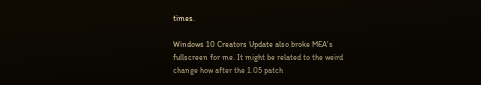times.

Windows 10 Creators Update also broke MEA's fullscreen for me. It might be related to the weird change how after the 1.05 patch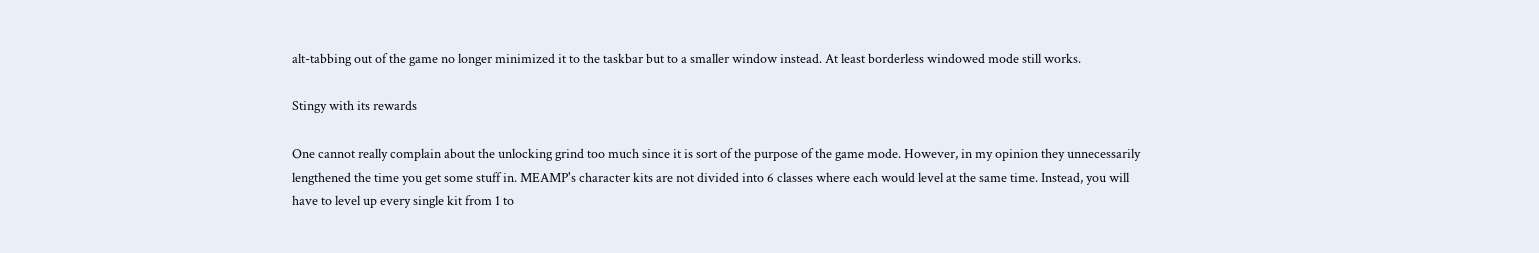alt-tabbing out of the game no longer minimized it to the taskbar but to a smaller window instead. At least borderless windowed mode still works.

Stingy with its rewards

One cannot really complain about the unlocking grind too much since it is sort of the purpose of the game mode. However, in my opinion they unnecessarily lengthened the time you get some stuff in. MEAMP's character kits are not divided into 6 classes where each would level at the same time. Instead, you will have to level up every single kit from 1 to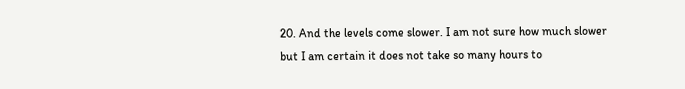20. And the levels come slower. I am not sure how much slower but I am certain it does not take so many hours to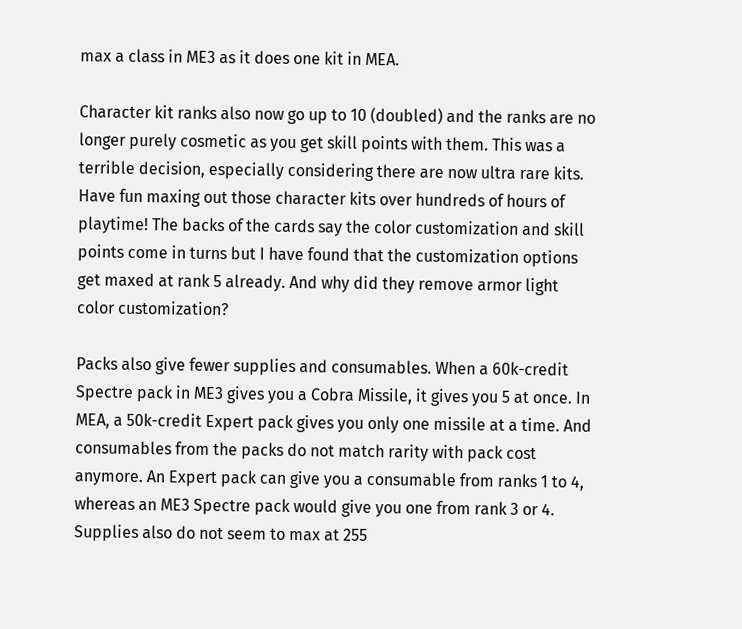max a class in ME3 as it does one kit in MEA.

Character kit ranks also now go up to 10 (doubled) and the ranks are no longer purely cosmetic as you get skill points with them. This was a terrible decision, especially considering there are now ultra rare kits. Have fun maxing out those character kits over hundreds of hours of playtime! The backs of the cards say the color customization and skill points come in turns but I have found that the customization options get maxed at rank 5 already. And why did they remove armor light color customization?

Packs also give fewer supplies and consumables. When a 60k-credit Spectre pack in ME3 gives you a Cobra Missile, it gives you 5 at once. In MEA, a 50k-credit Expert pack gives you only one missile at a time. And consumables from the packs do not match rarity with pack cost anymore. An Expert pack can give you a consumable from ranks 1 to 4, whereas an ME3 Spectre pack would give you one from rank 3 or 4. Supplies also do not seem to max at 255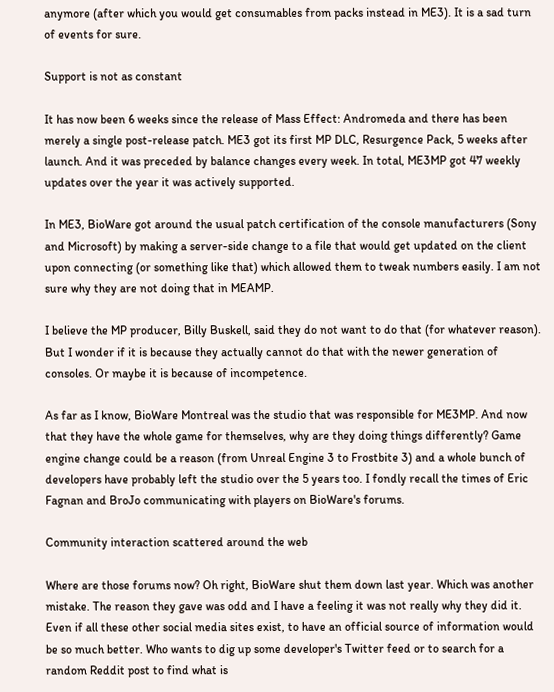anymore (after which you would get consumables from packs instead in ME3). It is a sad turn of events for sure.

Support is not as constant

It has now been 6 weeks since the release of Mass Effect: Andromeda and there has been merely a single post-release patch. ME3 got its first MP DLC, Resurgence Pack, 5 weeks after launch. And it was preceded by balance changes every week. In total, ME3MP got 47 weekly updates over the year it was actively supported.

In ME3, BioWare got around the usual patch certification of the console manufacturers (Sony and Microsoft) by making a server-side change to a file that would get updated on the client upon connecting (or something like that) which allowed them to tweak numbers easily. I am not sure why they are not doing that in MEAMP.

I believe the MP producer, Billy Buskell, said they do not want to do that (for whatever reason). But I wonder if it is because they actually cannot do that with the newer generation of consoles. Or maybe it is because of incompetence.

As far as I know, BioWare Montreal was the studio that was responsible for ME3MP. And now that they have the whole game for themselves, why are they doing things differently? Game engine change could be a reason (from Unreal Engine 3 to Frostbite 3) and a whole bunch of developers have probably left the studio over the 5 years too. I fondly recall the times of Eric Fagnan and BroJo communicating with players on BioWare's forums.

Community interaction scattered around the web

Where are those forums now? Oh right, BioWare shut them down last year. Which was another mistake. The reason they gave was odd and I have a feeling it was not really why they did it. Even if all these other social media sites exist, to have an official source of information would be so much better. Who wants to dig up some developer's Twitter feed or to search for a random Reddit post to find what is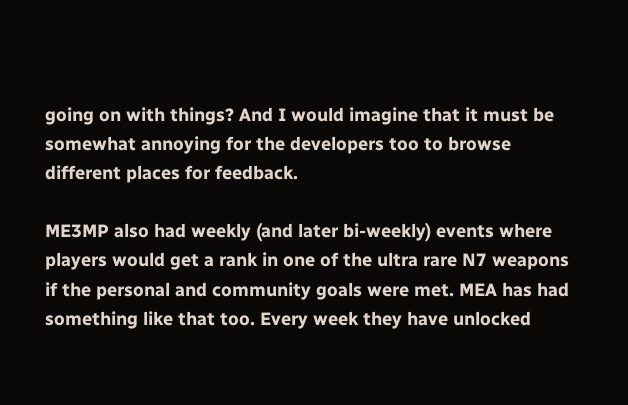going on with things? And I would imagine that it must be somewhat annoying for the developers too to browse different places for feedback.

ME3MP also had weekly (and later bi-weekly) events where players would get a rank in one of the ultra rare N7 weapons if the personal and community goals were met. MEA has had something like that too. Every week they have unlocked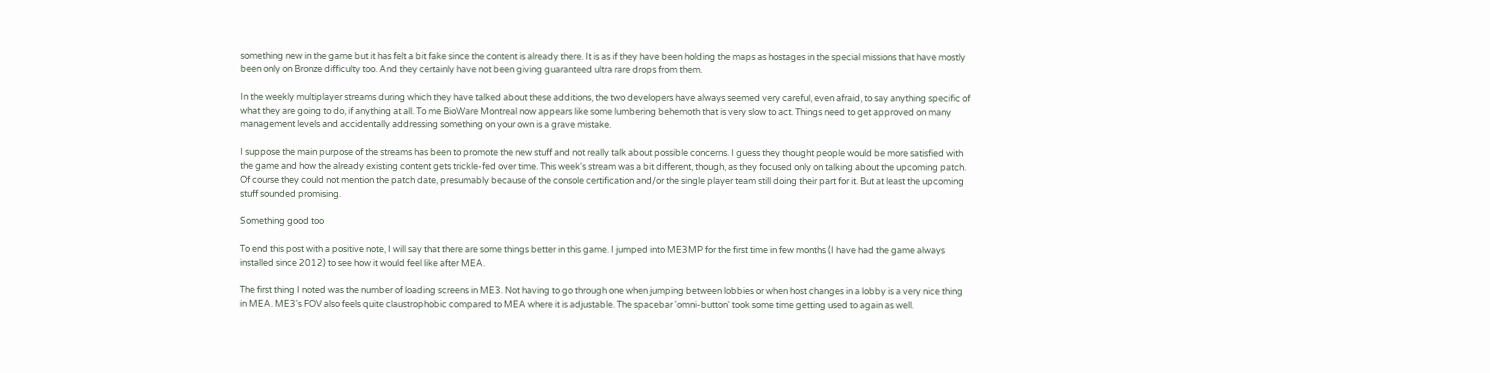something new in the game but it has felt a bit fake since the content is already there. It is as if they have been holding the maps as hostages in the special missions that have mostly been only on Bronze difficulty too. And they certainly have not been giving guaranteed ultra rare drops from them.

In the weekly multiplayer streams during which they have talked about these additions, the two developers have always seemed very careful, even afraid, to say anything specific of what they are going to do, if anything at all. To me BioWare Montreal now appears like some lumbering behemoth that is very slow to act. Things need to get approved on many management levels and accidentally addressing something on your own is a grave mistake.

I suppose the main purpose of the streams has been to promote the new stuff and not really talk about possible concerns. I guess they thought people would be more satisfied with the game and how the already existing content gets trickle-fed over time. This week's stream was a bit different, though, as they focused only on talking about the upcoming patch. Of course they could not mention the patch date, presumably because of the console certification and/or the single player team still doing their part for it. But at least the upcoming stuff sounded promising.

Something good too

To end this post with a positive note, I will say that there are some things better in this game. I jumped into ME3MP for the first time in few months (I have had the game always installed since 2012) to see how it would feel like after MEA.

The first thing I noted was the number of loading screens in ME3. Not having to go through one when jumping between lobbies or when host changes in a lobby is a very nice thing in MEA. ME3's FOV also feels quite claustrophobic compared to MEA where it is adjustable. The spacebar 'omni-button' took some time getting used to again as well.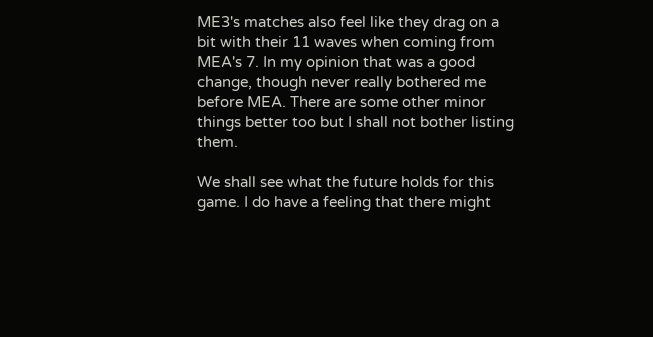ME3's matches also feel like they drag on a bit with their 11 waves when coming from MEA's 7. In my opinion that was a good change, though never really bothered me before MEA. There are some other minor things better too but I shall not bother listing them.

We shall see what the future holds for this game. I do have a feeling that there might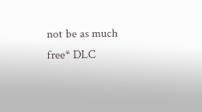not be as much free* DLC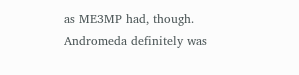as ME3MP had, though. Andromeda definitely was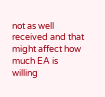not as well received and that might affect how much EA is willing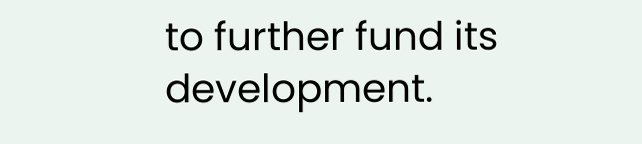to further fund its development.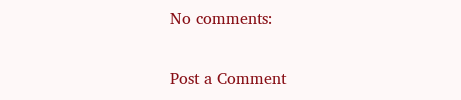No comments:

Post a Comment